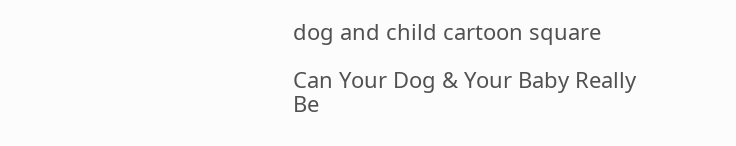dog and child cartoon square

Can Your Dog & Your Baby Really Be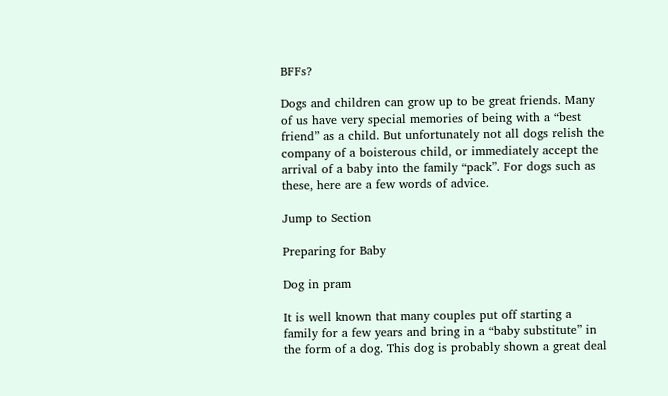BFFs?

Dogs and children can grow up to be great friends. Many of us have very special memories of being with a “best friend” as a child. But unfortunately not all dogs relish the company of a boisterous child, or immediately accept the arrival of a baby into the family “pack”. For dogs such as these, here are a few words of advice.

Jump to Section

Preparing for Baby

Dog in pram

It is well known that many couples put off starting a family for a few years and bring in a “baby substitute” in the form of a dog. This dog is probably shown a great deal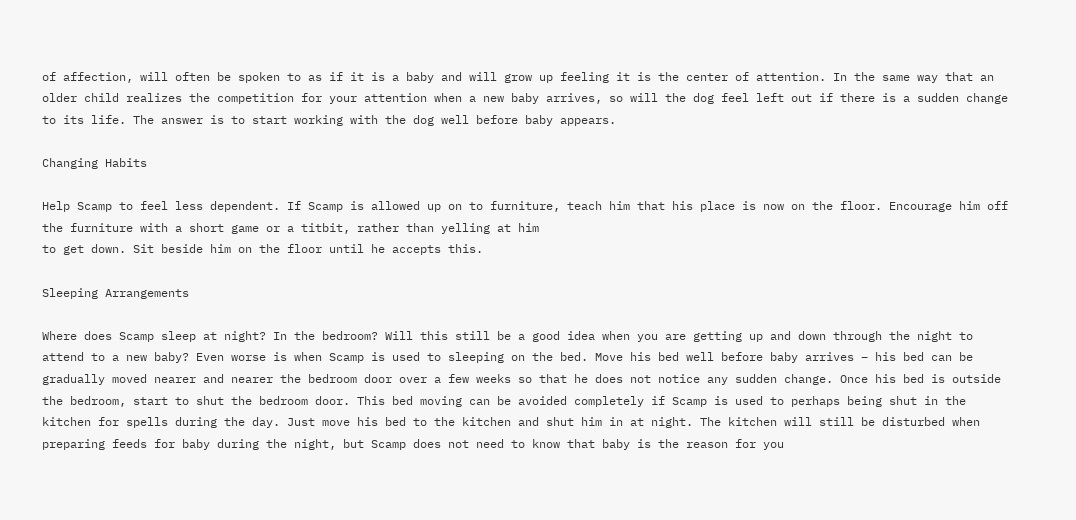of affection, will often be spoken to as if it is a baby and will grow up feeling it is the center of attention. In the same way that an older child realizes the competition for your attention when a new baby arrives, so will the dog feel left out if there is a sudden change to its life. The answer is to start working with the dog well before baby appears.

Changing Habits

Help Scamp to feel less dependent. If Scamp is allowed up on to furniture, teach him that his place is now on the floor. Encourage him off the furniture with a short game or a titbit, rather than yelling at him
to get down. Sit beside him on the floor until he accepts this.

Sleeping Arrangements

Where does Scamp sleep at night? In the bedroom? Will this still be a good idea when you are getting up and down through the night to attend to a new baby? Even worse is when Scamp is used to sleeping on the bed. Move his bed well before baby arrives – his bed can be gradually moved nearer and nearer the bedroom door over a few weeks so that he does not notice any sudden change. Once his bed is outside the bedroom, start to shut the bedroom door. This bed moving can be avoided completely if Scamp is used to perhaps being shut in the kitchen for spells during the day. Just move his bed to the kitchen and shut him in at night. The kitchen will still be disturbed when preparing feeds for baby during the night, but Scamp does not need to know that baby is the reason for you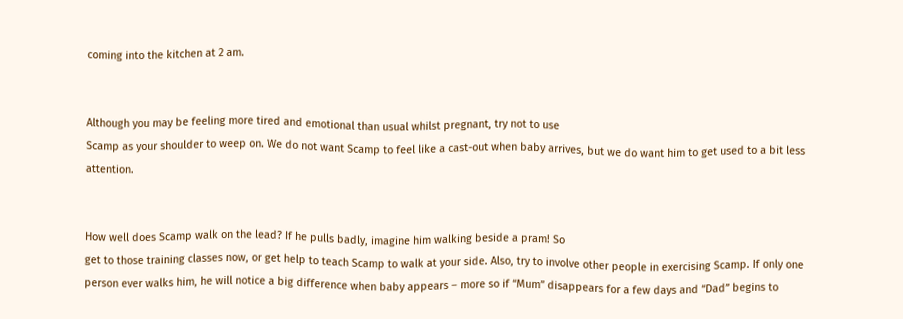coming into the kitchen at 2 am.


Although you may be feeling more tired and emotional than usual whilst pregnant, try not to use
Scamp as your shoulder to weep on. We do not want Scamp to feel like a cast-out when baby arrives, but we do want him to get used to a bit less attention.


How well does Scamp walk on the lead? If he pulls badly, imagine him walking beside a pram! So
get to those training classes now, or get help to teach Scamp to walk at your side. Also, try to involve other people in exercising Scamp. If only one person ever walks him, he will notice a big difference when baby appears – more so if “Mum” disappears for a few days and “Dad” begins to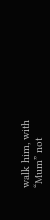walk him, with “Mum” not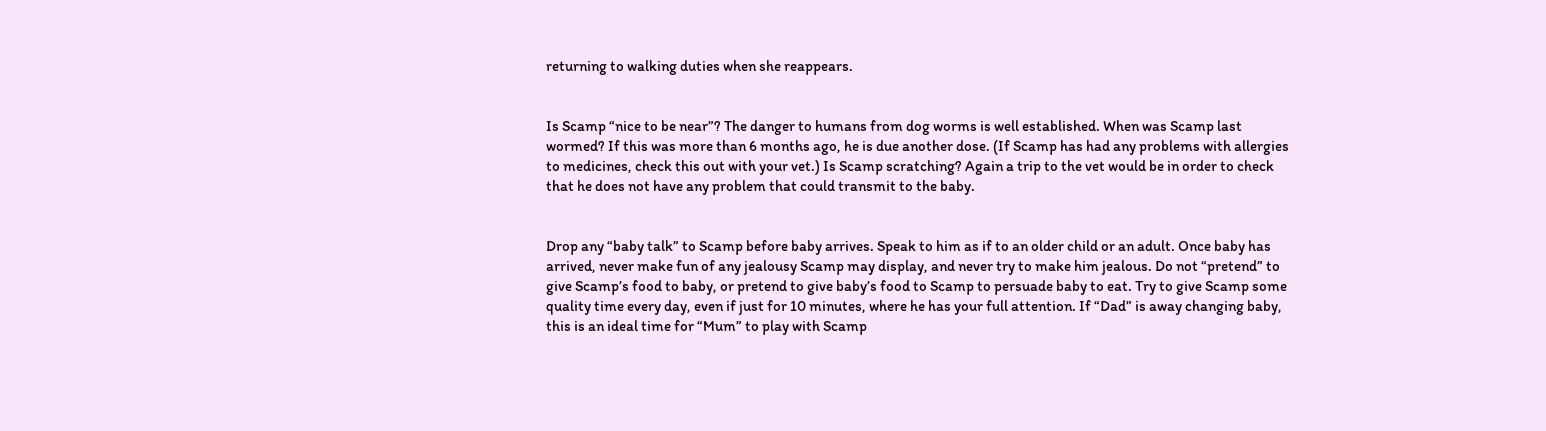returning to walking duties when she reappears.


Is Scamp “nice to be near”? The danger to humans from dog worms is well established. When was Scamp last wormed? If this was more than 6 months ago, he is due another dose. (If Scamp has had any problems with allergies to medicines, check this out with your vet.) Is Scamp scratching? Again a trip to the vet would be in order to check that he does not have any problem that could transmit to the baby.


Drop any “baby talk” to Scamp before baby arrives. Speak to him as if to an older child or an adult. Once baby has arrived, never make fun of any jealousy Scamp may display, and never try to make him jealous. Do not “pretend” to give Scamp’s food to baby, or pretend to give baby’s food to Scamp to persuade baby to eat. Try to give Scamp some quality time every day, even if just for 10 minutes, where he has your full attention. If “Dad” is away changing baby, this is an ideal time for “Mum” to play with Scamp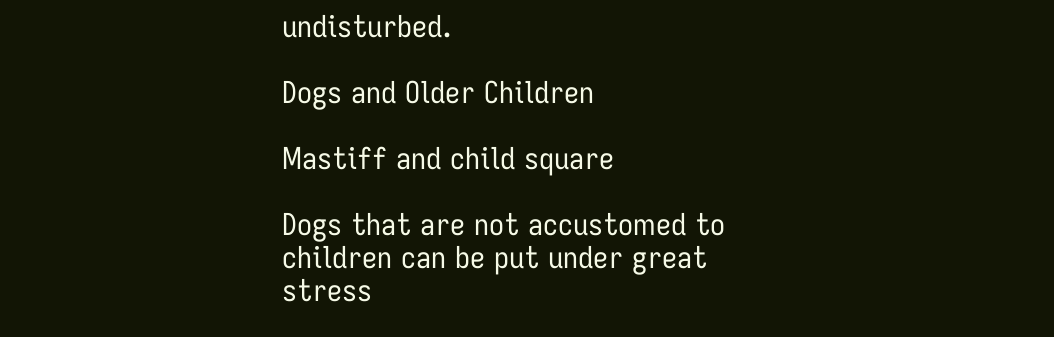undisturbed.

Dogs and Older Children

Mastiff and child square

Dogs that are not accustomed to children can be put under great stress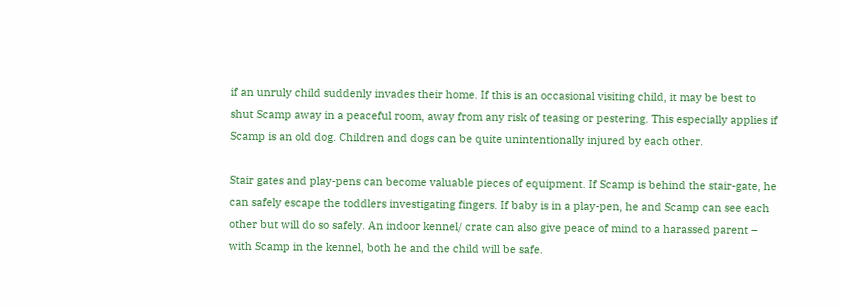if an unruly child suddenly invades their home. If this is an occasional visiting child, it may be best to shut Scamp away in a peaceful room, away from any risk of teasing or pestering. This especially applies if Scamp is an old dog. Children and dogs can be quite unintentionally injured by each other.

Stair gates and play-pens can become valuable pieces of equipment. If Scamp is behind the stair-gate, he can safely escape the toddlers investigating fingers. If baby is in a play-pen, he and Scamp can see each other but will do so safely. An indoor kennel/ crate can also give peace of mind to a harassed parent – with Scamp in the kennel, both he and the child will be safe.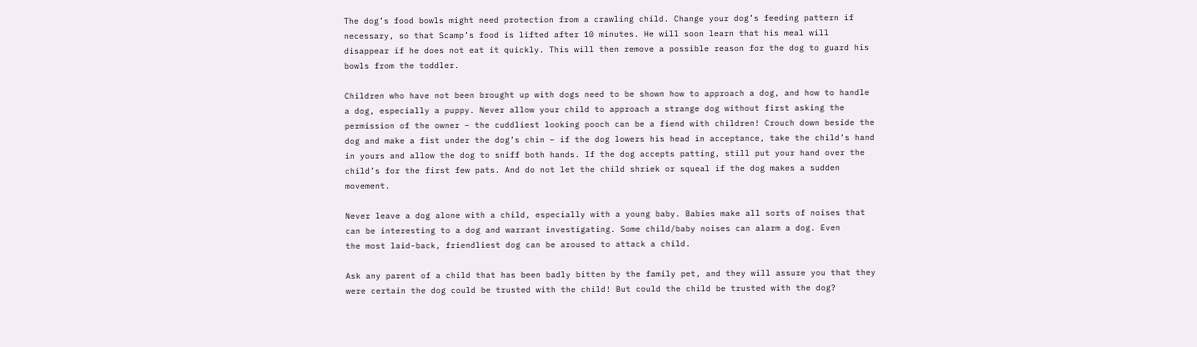The dog’s food bowls might need protection from a crawling child. Change your dog’s feeding pattern if necessary, so that Scamp’s food is lifted after 10 minutes. He will soon learn that his meal will disappear if he does not eat it quickly. This will then remove a possible reason for the dog to guard his bowls from the toddler.

Children who have not been brought up with dogs need to be shown how to approach a dog, and how to handle a dog, especially a puppy. Never allow your child to approach a strange dog without first asking the
permission of the owner – the cuddliest looking pooch can be a fiend with children! Crouch down beside the dog and make a fist under the dog’s chin – if the dog lowers his head in acceptance, take the child’s hand in yours and allow the dog to sniff both hands. If the dog accepts patting, still put your hand over the child’s for the first few pats. And do not let the child shriek or squeal if the dog makes a sudden movement.

Never leave a dog alone with a child, especially with a young baby. Babies make all sorts of noises that can be interesting to a dog and warrant investigating. Some child/baby noises can alarm a dog. Even
the most laid-back, friendliest dog can be aroused to attack a child.

Ask any parent of a child that has been badly bitten by the family pet, and they will assure you that they were certain the dog could be trusted with the child! But could the child be trusted with the dog?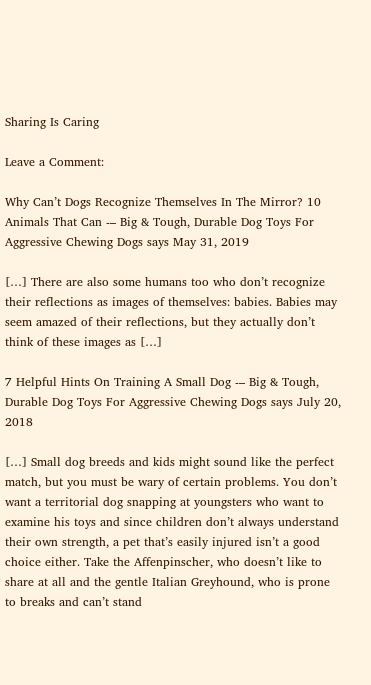Sharing Is Caring

Leave a Comment:

Why Can’t Dogs Recognize Themselves In The Mirror? 10 Animals That Can -– Big & Tough, Durable Dog Toys For Aggressive Chewing Dogs says May 31, 2019

[…] There are also some humans too who don’t recognize their reflections as images of themselves: babies. Babies may seem amazed of their reflections, but they actually don’t think of these images as […]

7 Helpful Hints On Training A Small Dog -– Big & Tough, Durable Dog Toys For Aggressive Chewing Dogs says July 20, 2018

[…] Small dog breeds and kids might sound like the perfect match, but you must be wary of certain problems. You don’t want a territorial dog snapping at youngsters who want to examine his toys and since children don’t always understand their own strength, a pet that’s easily injured isn’t a good choice either. Take the Affenpinscher, who doesn’t like to share at all and the gentle Italian Greyhound, who is prone to breaks and can’t stand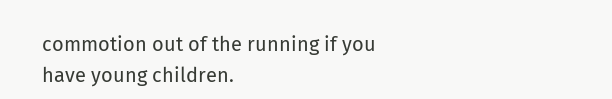commotion out of the running if you have young children.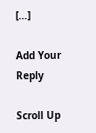[…]

Add Your Reply

Scroll Up